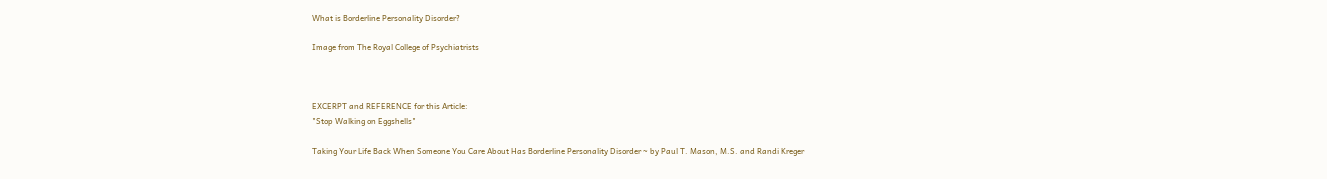What is Borderline Personality Disorder?

Image from The Royal College of Psychiatrists



EXCERPT and REFERENCE for this Article:
"Stop Walking on Eggshells"

Taking Your Life Back When Someone You Care About Has Borderline Personality Disorder ~ by Paul T. Mason, M.S. and Randi Kreger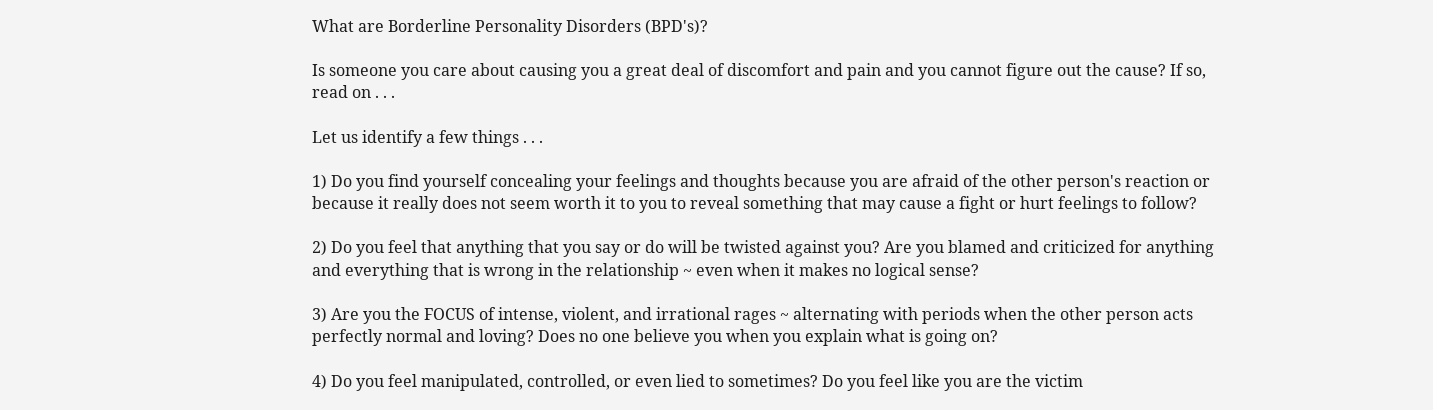What are Borderline Personality Disorders (BPD's)?

Is someone you care about causing you a great deal of discomfort and pain and you cannot figure out the cause? If so, read on . . .

Let us identify a few things . . .

1) Do you find yourself concealing your feelings and thoughts because you are afraid of the other person's reaction or because it really does not seem worth it to you to reveal something that may cause a fight or hurt feelings to follow?

2) Do you feel that anything that you say or do will be twisted against you? Are you blamed and criticized for anything and everything that is wrong in the relationship ~ even when it makes no logical sense?

3) Are you the FOCUS of intense, violent, and irrational rages ~ alternating with periods when the other person acts perfectly normal and loving? Does no one believe you when you explain what is going on?

4) Do you feel manipulated, controlled, or even lied to sometimes? Do you feel like you are the victim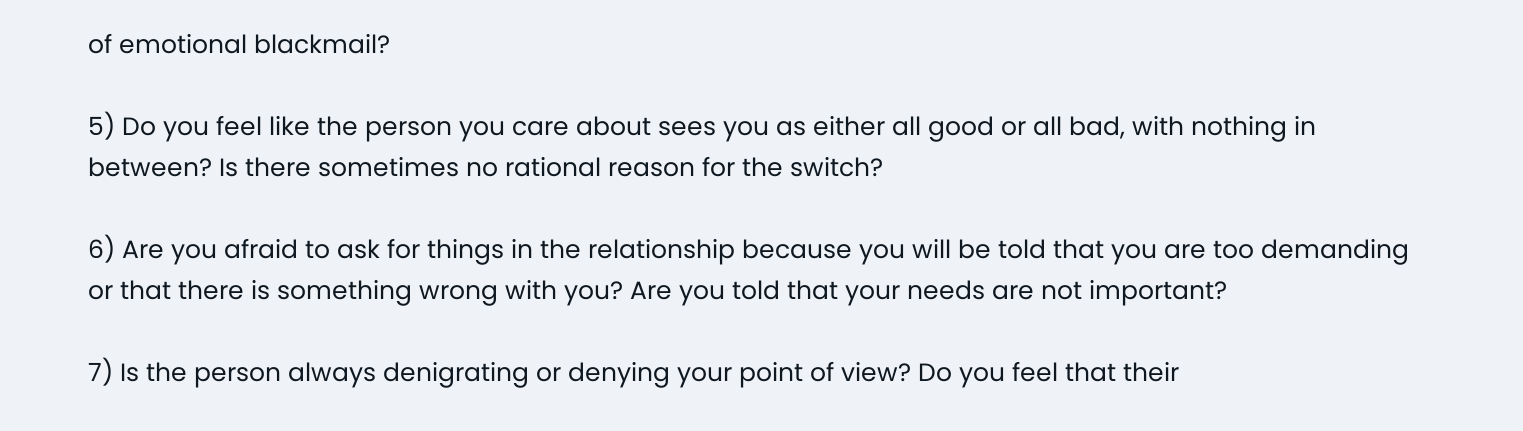of emotional blackmail?

5) Do you feel like the person you care about sees you as either all good or all bad, with nothing in between? Is there sometimes no rational reason for the switch?

6) Are you afraid to ask for things in the relationship because you will be told that you are too demanding or that there is something wrong with you? Are you told that your needs are not important?

7) Is the person always denigrating or denying your point of view? Do you feel that their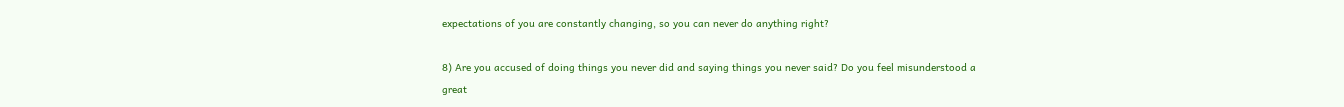expectations of you are constantly changing, so you can never do anything right?

8) Are you accused of doing things you never did and saying things you never said? Do you feel misunderstood a great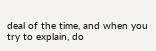deal of the time, and when you try to explain, do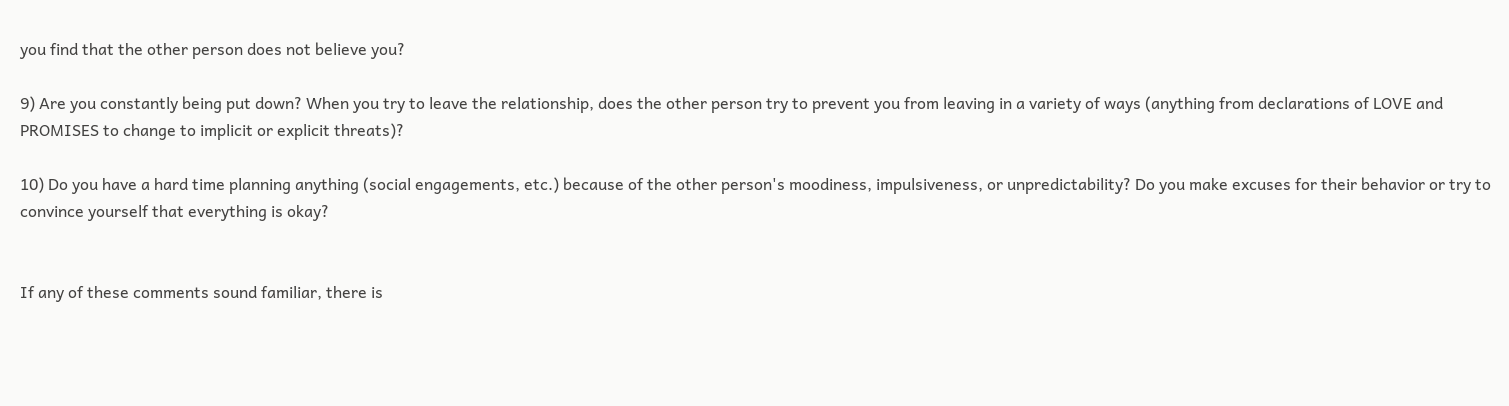you find that the other person does not believe you?

9) Are you constantly being put down? When you try to leave the relationship, does the other person try to prevent you from leaving in a variety of ways (anything from declarations of LOVE and PROMISES to change to implicit or explicit threats)?

10) Do you have a hard time planning anything (social engagements, etc.) because of the other person's moodiness, impulsiveness, or unpredictability? Do you make excuses for their behavior or try to convince yourself that everything is okay?


If any of these comments sound familiar, there is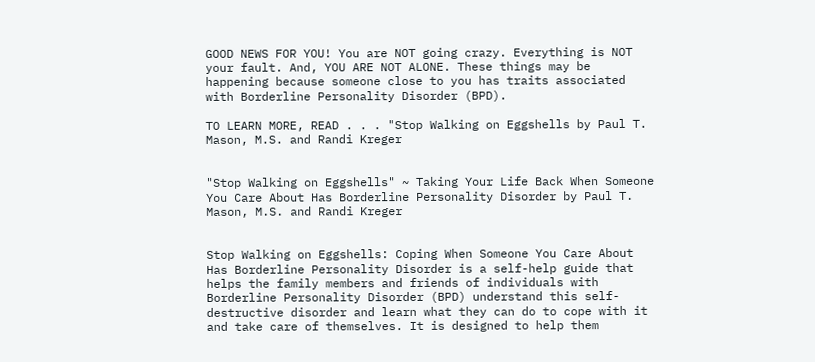GOOD NEWS FOR YOU! You are NOT going crazy. Everything is NOT your fault. And, YOU ARE NOT ALONE. These things may be happening because someone close to you has traits associated with Borderline Personality Disorder (BPD).

TO LEARN MORE, READ . . . "Stop Walking on Eggshells by Paul T. Mason, M.S. and Randi Kreger


"Stop Walking on Eggshells" ~ Taking Your Life Back When Someone You Care About Has Borderline Personality Disorder by Paul T. Mason, M.S. and Randi Kreger


Stop Walking on Eggshells: Coping When Someone You Care About Has Borderline Personality Disorder is a self-help guide that helps the family members and friends of individuals with Borderline Personality Disorder (BPD) understand this self-destructive disorder and learn what they can do to cope with it and take care of themselves. It is designed to help them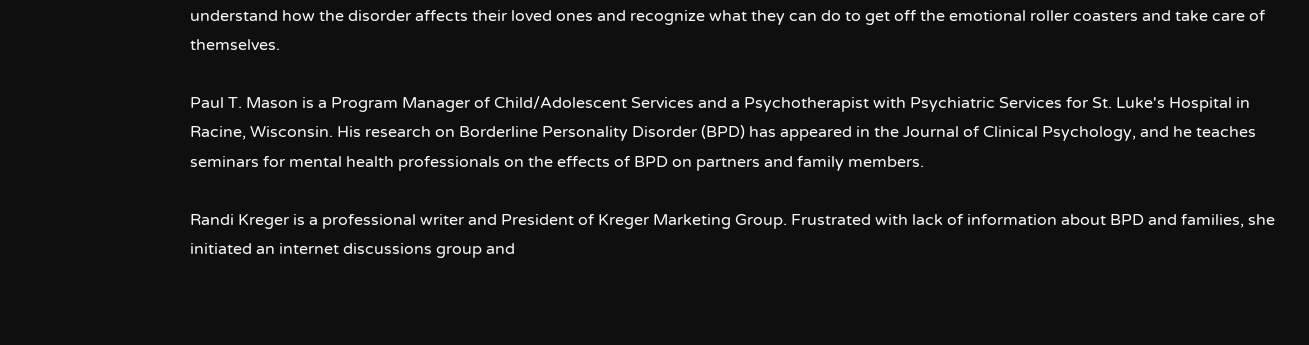understand how the disorder affects their loved ones and recognize what they can do to get off the emotional roller coasters and take care of themselves.

Paul T. Mason is a Program Manager of Child/Adolescent Services and a Psychotherapist with Psychiatric Services for St. Luke's Hospital in Racine, Wisconsin. His research on Borderline Personality Disorder (BPD) has appeared in the Journal of Clinical Psychology, and he teaches seminars for mental health professionals on the effects of BPD on partners and family members.

Randi Kreger is a professional writer and President of Kreger Marketing Group. Frustrated with lack of information about BPD and families, she initiated an internet discussions group and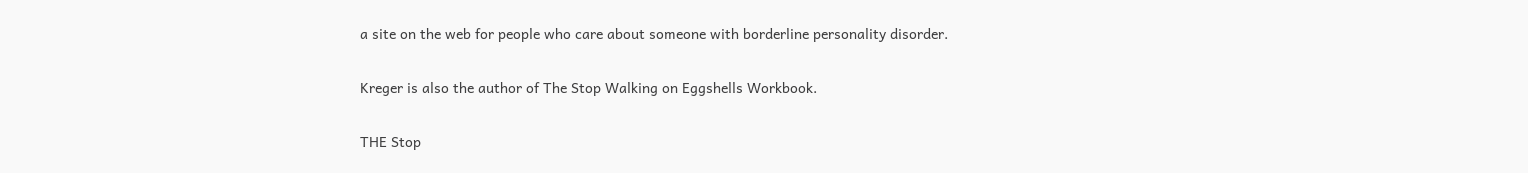a site on the web for people who care about someone with borderline personality disorder.

Kreger is also the author of The Stop Walking on Eggshells Workbook.

THE Stop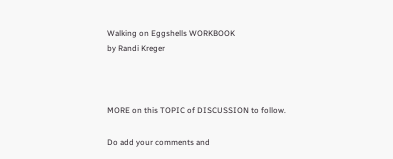Walking on Eggshells WORKBOOK
by Randi Kreger



MORE on this TOPIC of DISCUSSION to follow.

Do add your comments and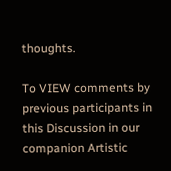thoughts.

To VIEW comments by previous participants in this Discussion in our companion Artistic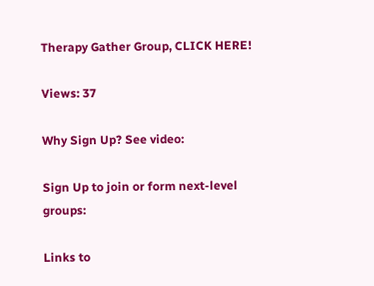Therapy Gather Group, CLICK HERE!

Views: 37

Why Sign Up? See video:

Sign Up to join or form next-level groups:

Links to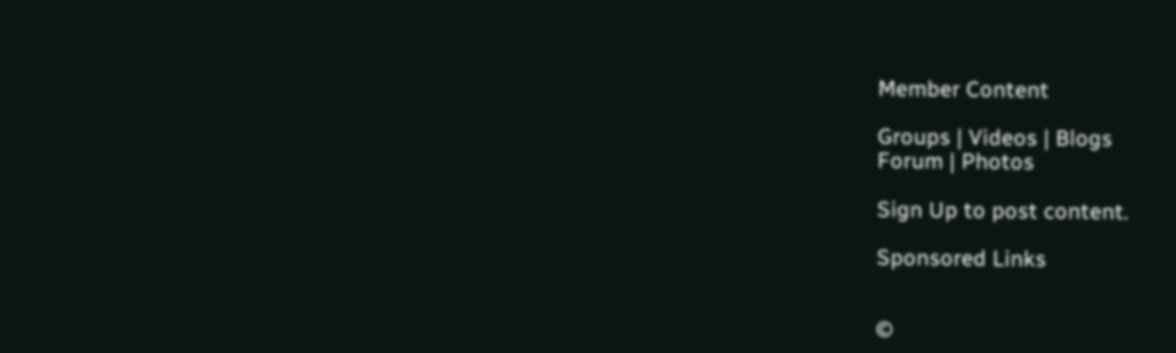Member Content

Groups | Videos | Blogs
Forum | Photos

Sign Up to post content.

Sponsored Links


©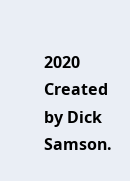2020   Created by Dick Samson.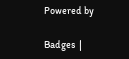Powered by

Badges  |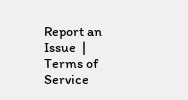Report an Issue  |  Terms of Service